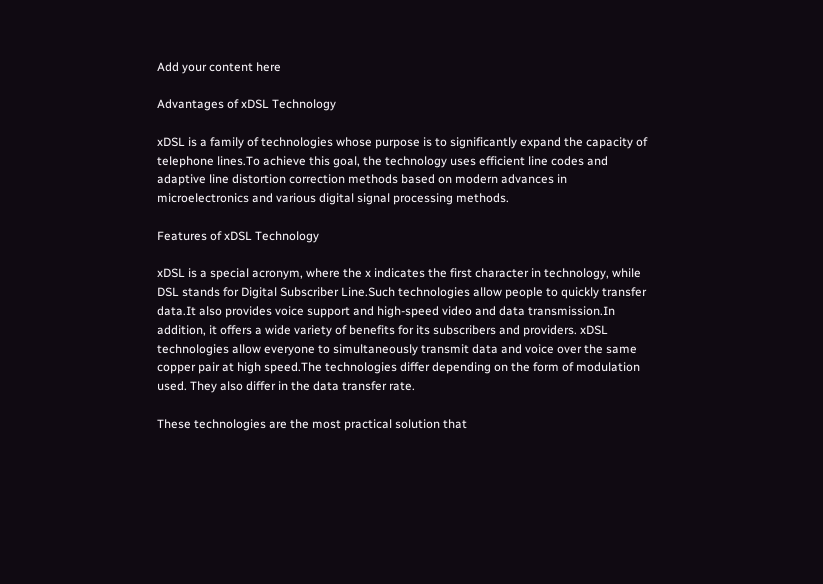Add your content here

Advantages of xDSL Technology

xDSL is a family of technologies whose purpose is to significantly expand the capacity of telephone lines.To achieve this goal, the technology uses efficient line codes and adaptive line distortion correction methods based on modern advances in microelectronics and various digital signal processing methods.

Features of xDSL Technology

xDSL is a special acronym, where the x indicates the first character in technology, while DSL stands for Digital Subscriber Line.Such technologies allow people to quickly transfer data.It also provides voice support and high-speed video and data transmission.In addition, it offers a wide variety of benefits for its subscribers and providers. xDSL technologies allow everyone to simultaneously transmit data and voice over the same copper pair at high speed.The technologies differ depending on the form of modulation used. They also differ in the data transfer rate.

These technologies are the most practical solution that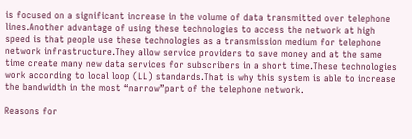is focused on a significant increase in the volume of data transmitted over telephone lines.Another advantage of using these technologies to access the network at high speed is that people use these technologies as a transmission medium for telephone network infrastructure.They allow service providers to save money and at the same time create many new data services for subscribers in a short time.These technologies work according to local loop (LL) standards.That is why this system is able to increase the bandwidth in the most “narrow”part of the telephone network.

Reasons for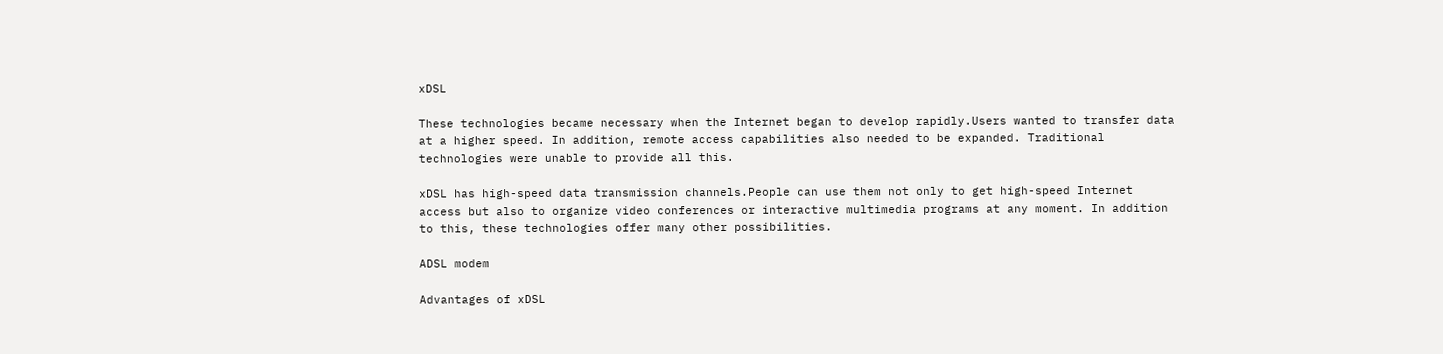xDSL

These technologies became necessary when the Internet began to develop rapidly.Users wanted to transfer data at a higher speed. In addition, remote access capabilities also needed to be expanded. Traditional technologies were unable to provide all this.

xDSL has high-speed data transmission channels.People can use them not only to get high-speed Internet access but also to organize video conferences or interactive multimedia programs at any moment. In addition to this, these technologies offer many other possibilities.

ADSL modem

Advantages of xDSL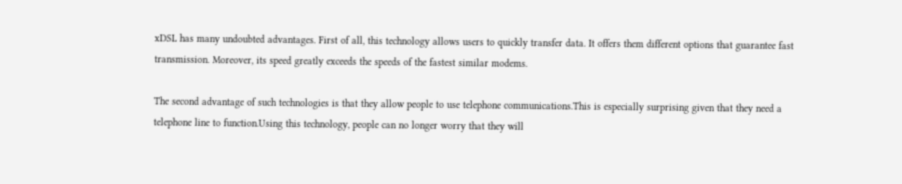xDSL has many undoubted advantages. First of all, this technology allows users to quickly transfer data. It offers them different options that guarantee fast transmission. Moreover, its speed greatly exceeds the speeds of the fastest similar modems.

The second advantage of such technologies is that they allow people to use telephone communications.This is especially surprising given that they need a telephone line to function.Using this technology, people can no longer worry that they will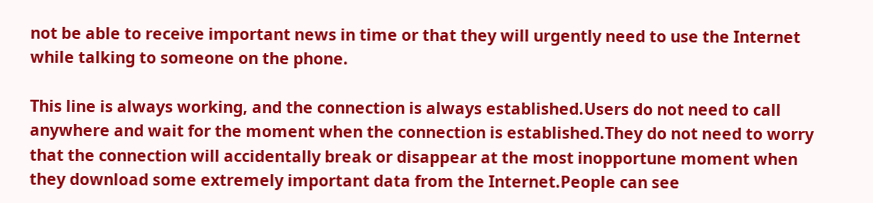not be able to receive important news in time or that they will urgently need to use the Internet while talking to someone on the phone.

This line is always working, and the connection is always established.Users do not need to call anywhere and wait for the moment when the connection is established.They do not need to worry that the connection will accidentally break or disappear at the most inopportune moment when they download some extremely important data from the Internet.People can see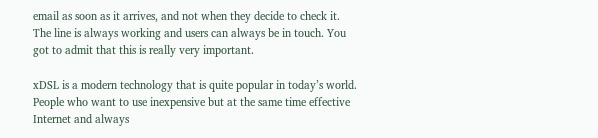email as soon as it arrives, and not when they decide to check it. The line is always working and users can always be in touch. You got to admit that this is really very important.

xDSL is a modern technology that is quite popular in today’s world. People who want to use inexpensive but at the same time effective Internet and always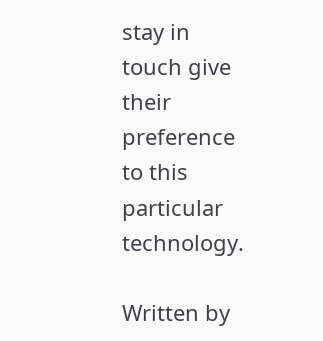stay in touch give their preference to this particular technology.

Written by